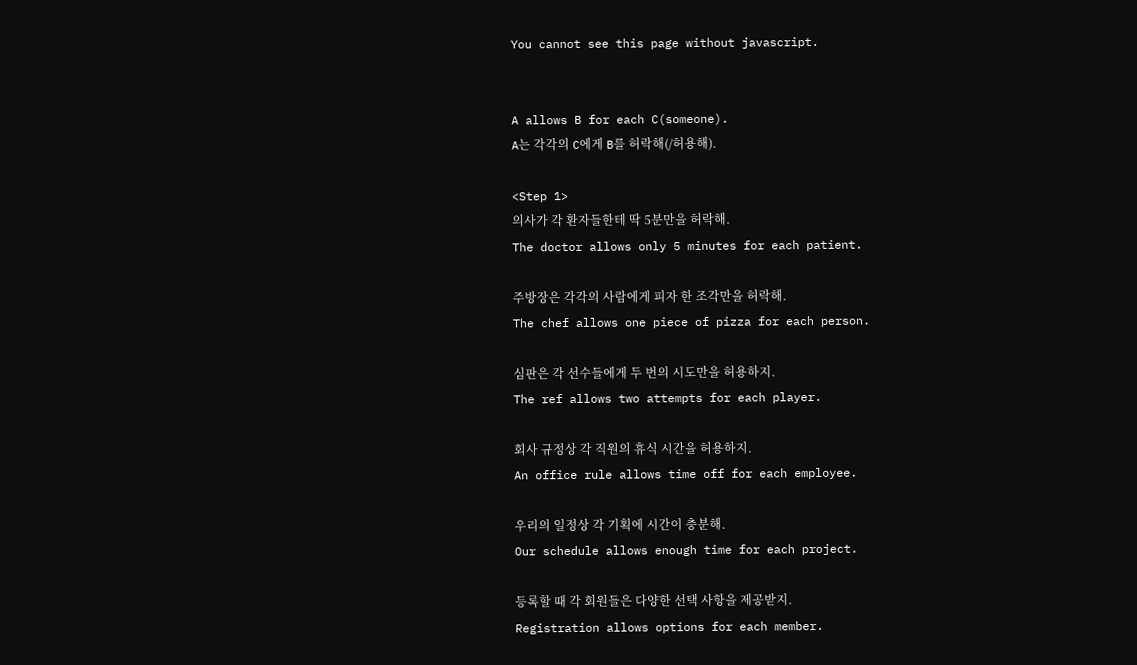You cannot see this page without javascript.


A allows B for each C(someone).
A는 각각의 C에게 B를 허락해(/허용해).

<Step 1>
의사가 각 환자들한테 딱 5분만을 허락해.
The doctor allows only 5 minutes for each patient.

주방장은 각각의 사람에게 피자 한 조각만을 허락해.
The chef allows one piece of pizza for each person.

심판은 각 선수들에게 두 번의 시도만을 허용하지.
The ref allows two attempts for each player.

회사 규정상 각 직원의 휴식 시간을 허용하지.
An office rule allows time off for each employee.

우리의 일정상 각 기획에 시간이 충분해.
Our schedule allows enough time for each project.

등록할 때 각 회원들은 다양한 선택 사항을 제공받지.
Registration allows options for each member.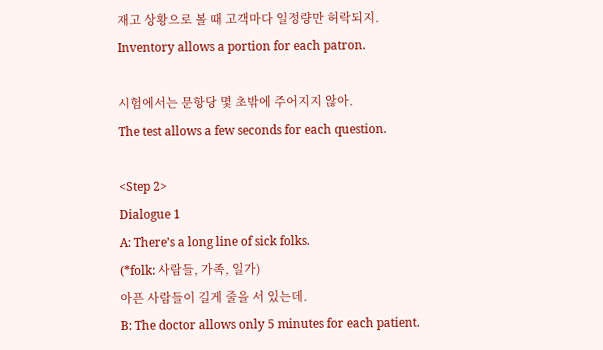재고 상황으로 볼 때 고객마다 일정량만 허락되지.
Inventory allows a portion for each patron.

시험에서는 문항당 몇 초밖에 주어지지 않아.
The test allows a few seconds for each question.

<Step 2>
Dialogue 1
A: There’s a long line of sick folks.
(*folk: 사람들, 가족, 일가)
아픈 사람들이 길게 줄을 서 있는데.
B: The doctor allows only 5 minutes for each patient.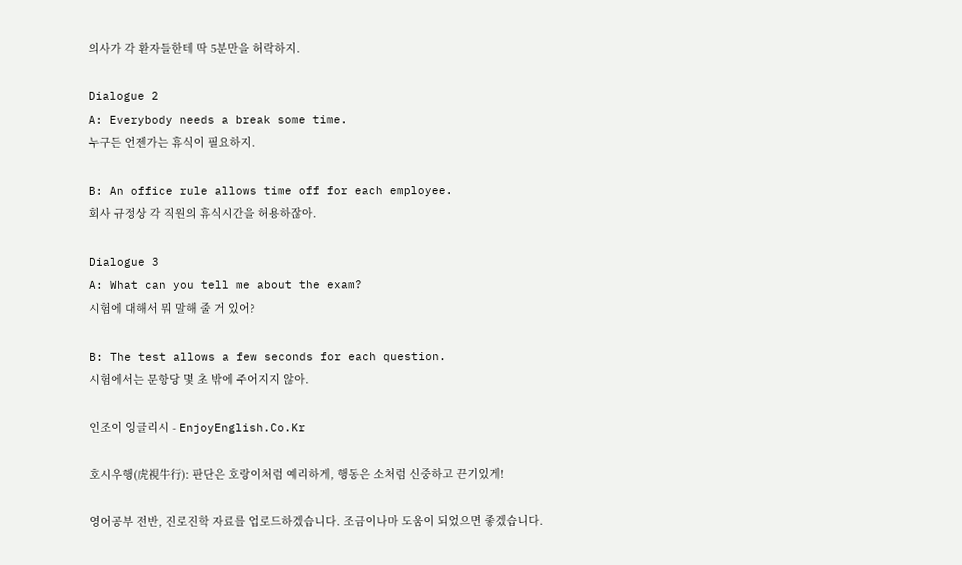의사가 각 환자들한테 딱 5분만을 허락하지.

Dialogue 2
A: Everybody needs a break some time.
누구든 언젠가는 휴식이 필요하지.

B: An office rule allows time off for each employee.
회사 규정상 각 직원의 휴식시간을 허용하잖아.

Dialogue 3
A: What can you tell me about the exam?
시험에 대해서 뭐 말해 줄 거 있어?

B: The test allows a few seconds for each question.
시험에서는 문항당 몇 초 밖에 주어지지 않아.

인조이 잉글리시 - EnjoyEnglish.Co.Kr

호시우행(虎視牛行): 판단은 호랑이처럼 예리하게, 행동은 소처럼 신중하고 끈기있게!

영어공부 전반, 진로진학 자료를 업로드하겠습니다. 조금이나마 도움이 되었으면 좋겠습니다.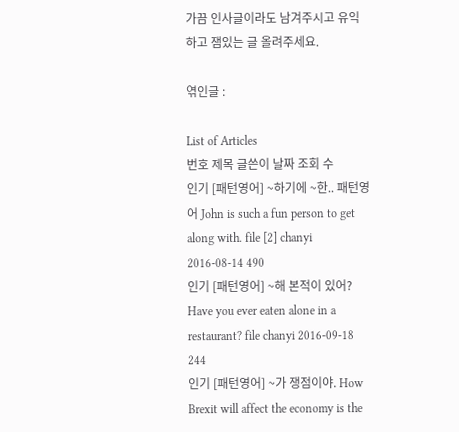가끔 인사글이라도 남겨주시고 유익하고 잼있는 글 올려주세요.

엮인글 :

List of Articles
번호 제목 글쓴이 날짜 조회 수
인기 [패턴영어] ~하기에 ~한.. 패턴영어 John is such a fun person to get along with. file [2] chanyi 2016-08-14 490
인기 [패턴영어] ~해 본적이 있어? Have you ever eaten alone in a restaurant? file chanyi 2016-09-18 244
인기 [패턴영어] ~가 쟁점이야. How Brexit will affect the economy is the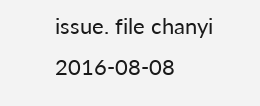issue. file chanyi 2016-08-08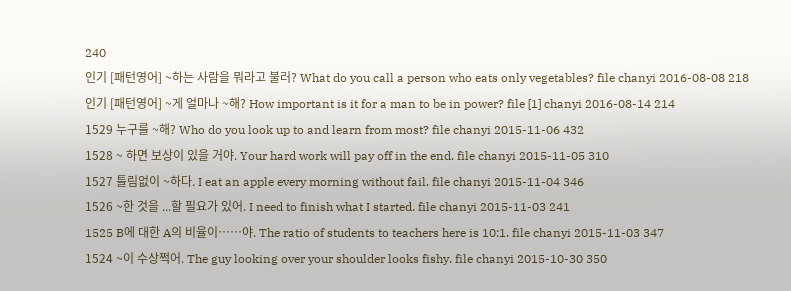240
인기 [패턴영어] ~하는 사람을 뭐라고 불러? What do you call a person who eats only vegetables? file chanyi 2016-08-08 218
인기 [패턴영어] ~게 얼마나 ~해? How important is it for a man to be in power? file [1] chanyi 2016-08-14 214
1529 누구를 ~해? Who do you look up to and learn from most? file chanyi 2015-11-06 432
1528 ~ 하면 보상이 있을 거야. Your hard work will pay off in the end. file chanyi 2015-11-05 310
1527 틀림없이 ~하다. I eat an apple every morning without fail. file chanyi 2015-11-04 346
1526 ~한 것을 ...할 필요가 있어. I need to finish what I started. file chanyi 2015-11-03 241
1525 B에 대한 A의 비율이……야. The ratio of students to teachers here is 10:1. file chanyi 2015-11-03 347
1524 ~이 수상쩍어. The guy looking over your shoulder looks fishy. file chanyi 2015-10-30 350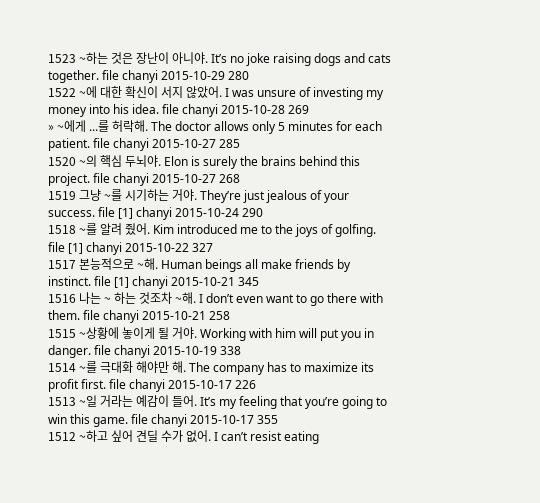1523 ~하는 것은 장난이 아니야. It’s no joke raising dogs and cats together. file chanyi 2015-10-29 280
1522 ~에 대한 확신이 서지 않았어. I was unsure of investing my money into his idea. file chanyi 2015-10-28 269
» ~에게 ...를 허락해. The doctor allows only 5 minutes for each patient. file chanyi 2015-10-27 285
1520 ~의 핵심 두뇌야. Elon is surely the brains behind this project. file chanyi 2015-10-27 268
1519 그냥 ~를 시기하는 거야. They’re just jealous of your success. file [1] chanyi 2015-10-24 290
1518 ~를 알려 줬어. Kim introduced me to the joys of golfing. file [1] chanyi 2015-10-22 327
1517 본능적으로 ~해. Human beings all make friends by instinct. file [1] chanyi 2015-10-21 345
1516 나는 ~ 하는 것조차 ~해. I don’t even want to go there with them. file chanyi 2015-10-21 258
1515 ~상황에 놓이게 될 거야. Working with him will put you in danger. file chanyi 2015-10-19 338
1514 ~를 극대화 해야만 해. The company has to maximize its profit first. file chanyi 2015-10-17 226
1513 ~일 거라는 예감이 들어. It’s my feeling that you’re going to win this game. file chanyi 2015-10-17 355
1512 ~하고 싶어 견딜 수가 없어. I can’t resist eating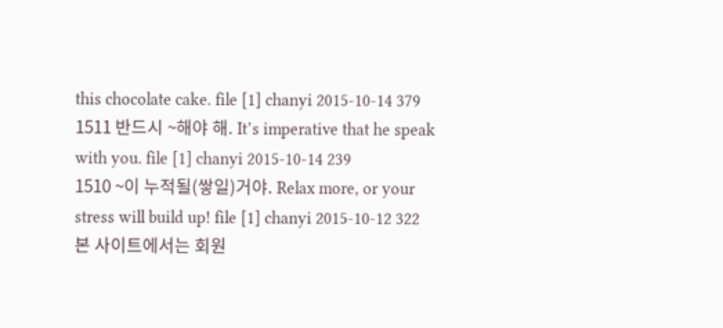this chocolate cake. file [1] chanyi 2015-10-14 379
1511 반드시 ~해야 해. It’s imperative that he speak with you. file [1] chanyi 2015-10-14 239
1510 ~이 누적될(쌓일)거야. Relax more, or your stress will build up! file [1] chanyi 2015-10-12 322
본 사이트에서는 회원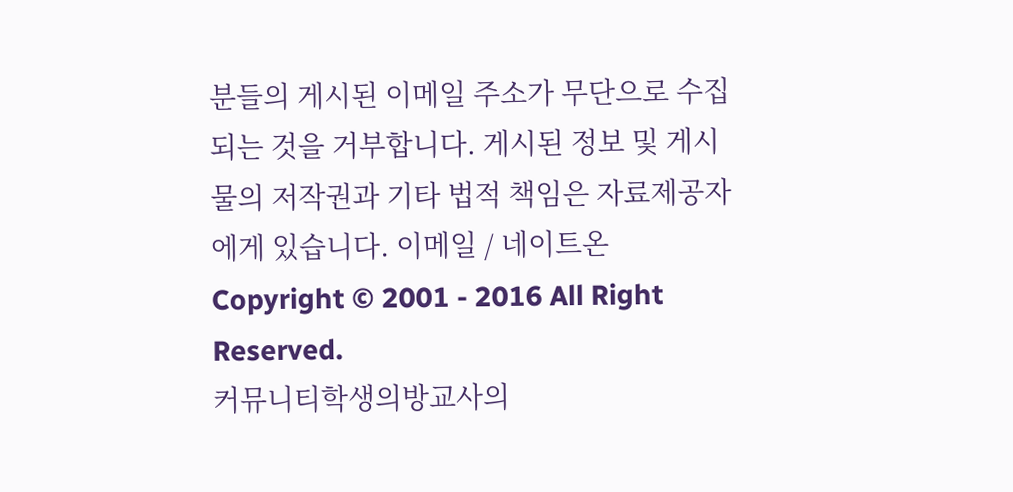분들의 게시된 이메일 주소가 무단으로 수집되는 것을 거부합니다. 게시된 정보 및 게시물의 저작권과 기타 법적 책임은 자료제공자에게 있습니다. 이메일 / 네이트온 Copyright © 2001 - 2016 All Right Reserved.
커뮤니티학생의방교사의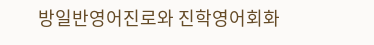방일반영어진로와 진학영어회화